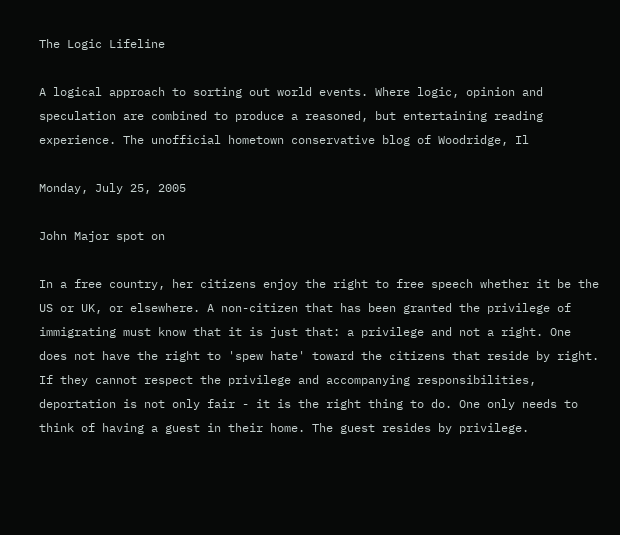The Logic Lifeline

A logical approach to sorting out world events. Where logic, opinion and speculation are combined to produce a reasoned, but entertaining reading experience. The unofficial hometown conservative blog of Woodridge, Il

Monday, July 25, 2005

John Major spot on

In a free country, her citizens enjoy the right to free speech whether it be the US or UK, or elsewhere. A non-citizen that has been granted the privilege of immigrating must know that it is just that: a privilege and not a right. One does not have the right to 'spew hate' toward the citizens that reside by right. If they cannot respect the privilege and accompanying responsibilities, deportation is not only fair - it is the right thing to do. One only needs to think of having a guest in their home. The guest resides by privilege.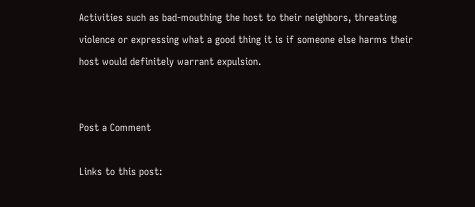Activities such as bad-mouthing the host to their neighbors, threating violence or expressing what a good thing it is if someone else harms their host would definitely warrant expulsion.


Post a Comment

Links to this post: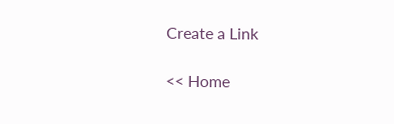Create a Link

<< Home